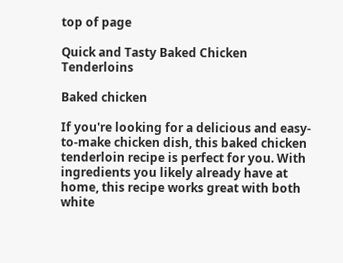top of page

Quick and Tasty Baked Chicken Tenderloins

Baked chicken

If you're looking for a delicious and easy-to-make chicken dish, this baked chicken tenderloin recipe is perfect for you. With ingredients you likely already have at home, this recipe works great with both white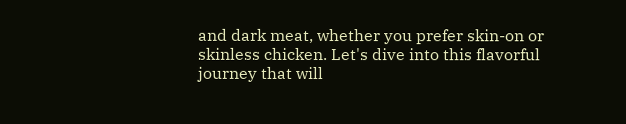and dark meat, whether you prefer skin-on or skinless chicken. Let's dive into this flavorful journey that will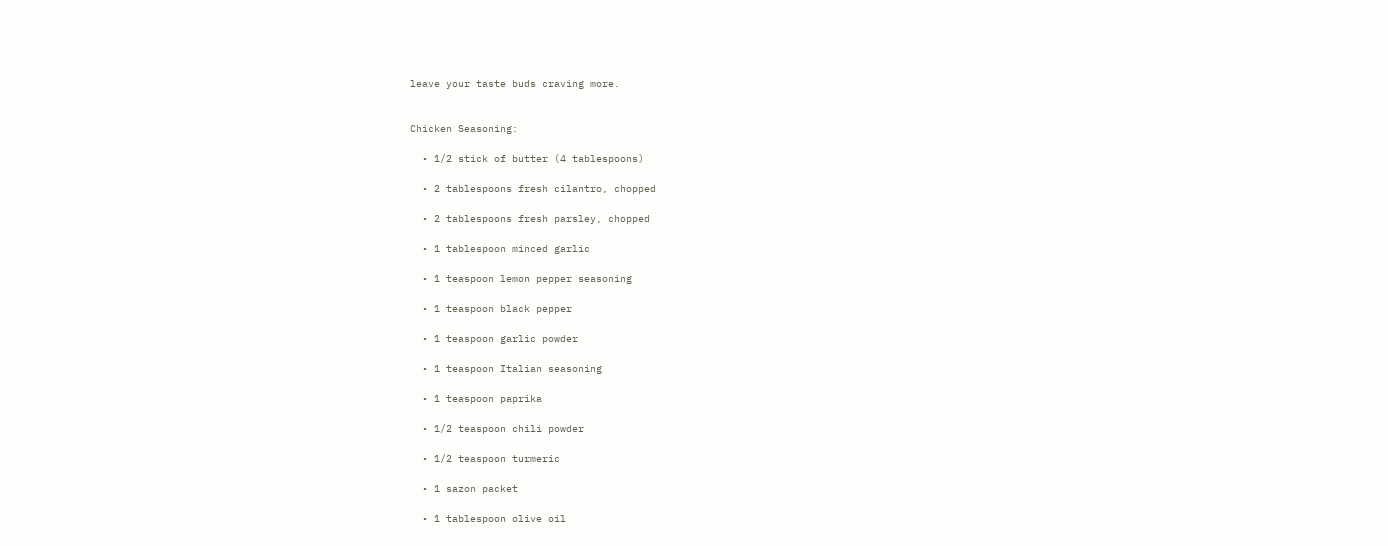leave your taste buds craving more.


Chicken Seasoning:

  • 1/2 stick of butter (4 tablespoons)

  • 2 tablespoons fresh cilantro, chopped

  • 2 tablespoons fresh parsley, chopped

  • 1 tablespoon minced garlic

  • 1 teaspoon lemon pepper seasoning

  • 1 teaspoon black pepper

  • 1 teaspoon garlic powder

  • 1 teaspoon Italian seasoning

  • 1 teaspoon paprika

  • 1/2 teaspoon chili powder

  • 1/2 teaspoon turmeric

  • 1 sazon packet

  • 1 tablespoon olive oil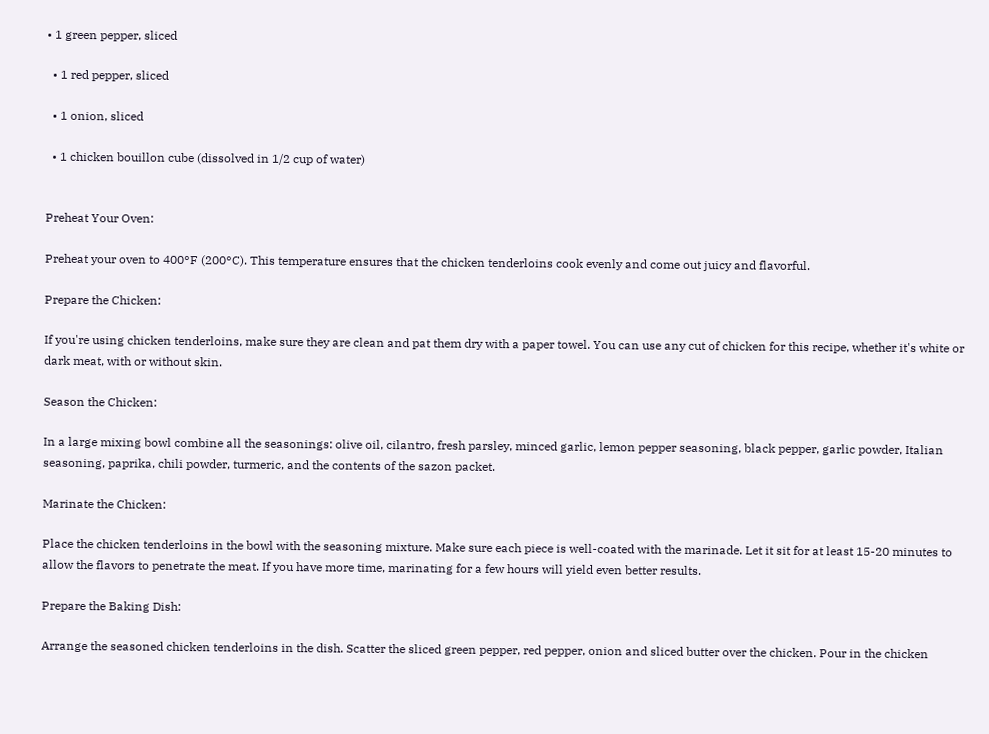• 1 green pepper, sliced

  • 1 red pepper, sliced

  • 1 onion, sliced

  • 1 chicken bouillon cube (dissolved in 1/2 cup of water)


Preheat Your Oven:

Preheat your oven to 400°F (200°C). This temperature ensures that the chicken tenderloins cook evenly and come out juicy and flavorful.

Prepare the Chicken:

If you're using chicken tenderloins, make sure they are clean and pat them dry with a paper towel. You can use any cut of chicken for this recipe, whether it's white or dark meat, with or without skin.

Season the Chicken:

In a large mixing bowl combine all the seasonings: olive oil, cilantro, fresh parsley, minced garlic, lemon pepper seasoning, black pepper, garlic powder, Italian seasoning, paprika, chili powder, turmeric, and the contents of the sazon packet.

Marinate the Chicken:

Place the chicken tenderloins in the bowl with the seasoning mixture. Make sure each piece is well-coated with the marinade. Let it sit for at least 15-20 minutes to allow the flavors to penetrate the meat. If you have more time, marinating for a few hours will yield even better results.

Prepare the Baking Dish:

Arrange the seasoned chicken tenderloins in the dish. Scatter the sliced green pepper, red pepper, onion and sliced butter over the chicken. Pour in the chicken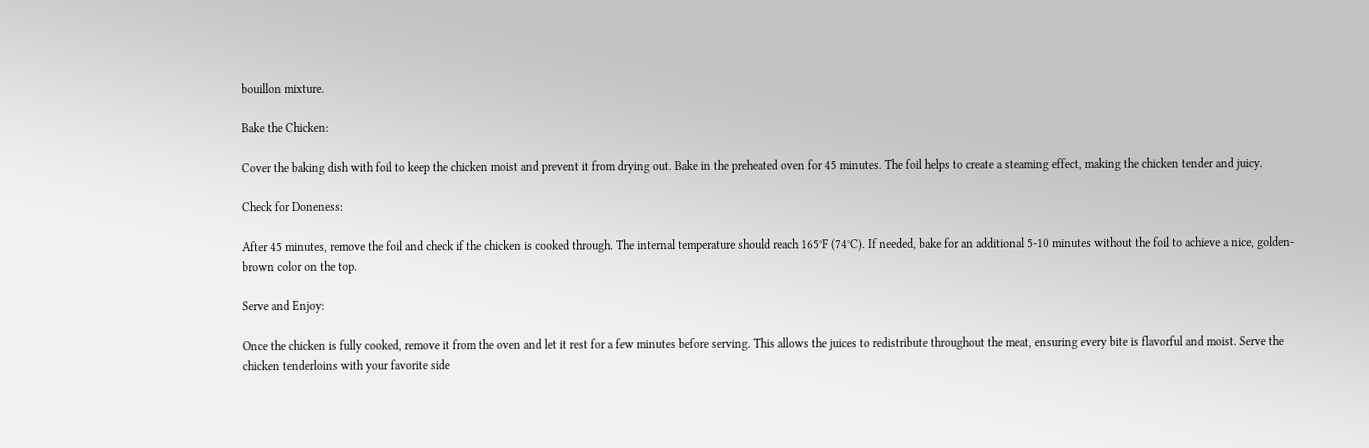bouillon mixture.

Bake the Chicken:

Cover the baking dish with foil to keep the chicken moist and prevent it from drying out. Bake in the preheated oven for 45 minutes. The foil helps to create a steaming effect, making the chicken tender and juicy.

Check for Doneness:

After 45 minutes, remove the foil and check if the chicken is cooked through. The internal temperature should reach 165°F (74°C). If needed, bake for an additional 5-10 minutes without the foil to achieve a nice, golden-brown color on the top.

Serve and Enjoy:

Once the chicken is fully cooked, remove it from the oven and let it rest for a few minutes before serving. This allows the juices to redistribute throughout the meat, ensuring every bite is flavorful and moist. Serve the chicken tenderloins with your favorite side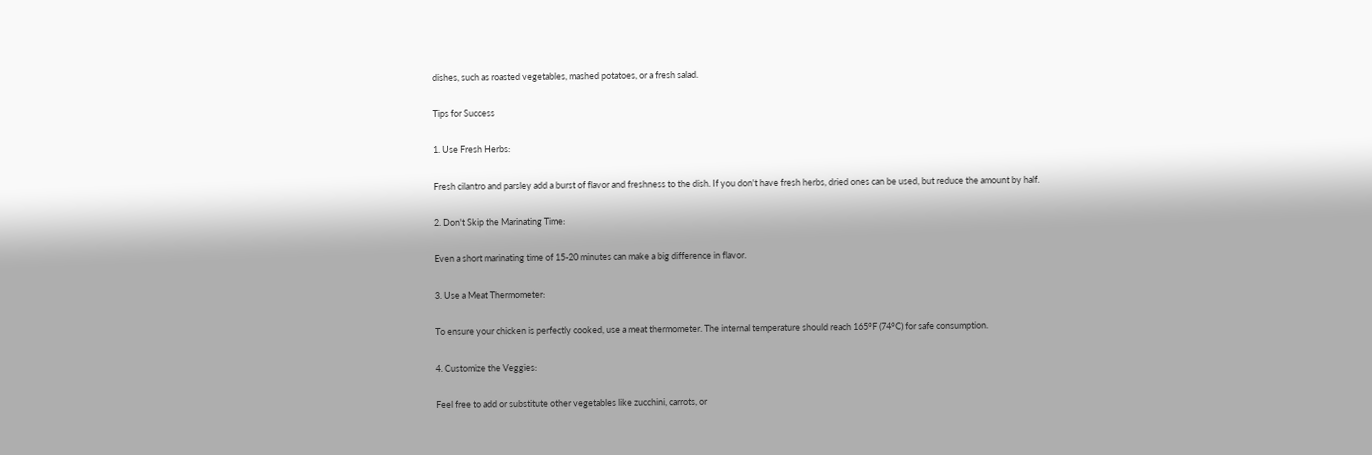dishes, such as roasted vegetables, mashed potatoes, or a fresh salad.

Tips for Success

1. Use Fresh Herbs:

Fresh cilantro and parsley add a burst of flavor and freshness to the dish. If you don't have fresh herbs, dried ones can be used, but reduce the amount by half.

2. Don't Skip the Marinating Time:

Even a short marinating time of 15-20 minutes can make a big difference in flavor.

3. Use a Meat Thermometer:

To ensure your chicken is perfectly cooked, use a meat thermometer. The internal temperature should reach 165°F (74°C) for safe consumption.

4. Customize the Veggies:

Feel free to add or substitute other vegetables like zucchini, carrots, or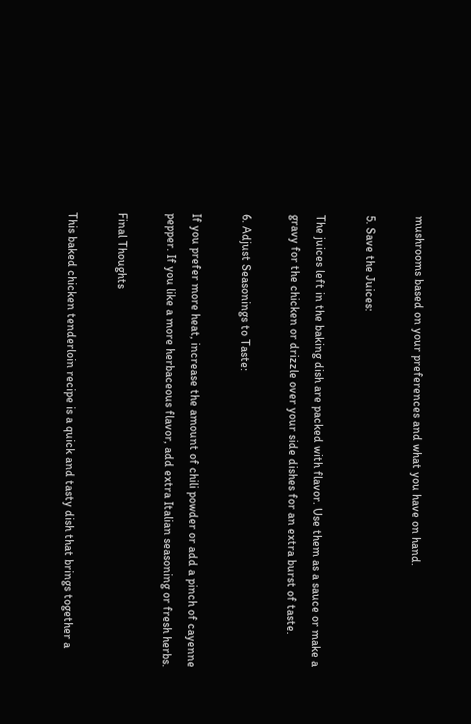mushrooms based on your preferences and what you have on hand.

5. Save the Juices:

The juices left in the baking dish are packed with flavor. Use them as a sauce or make a gravy for the chicken or drizzle over your side dishes for an extra burst of taste.

6. Adjust Seasonings to Taste:

If you prefer more heat, increase the amount of chili powder or add a pinch of cayenne pepper. If you like a more herbaceous flavor, add extra Italian seasoning or fresh herbs.

Final Thoughts

This baked chicken tenderloin recipe is a quick and tasty dish that brings together a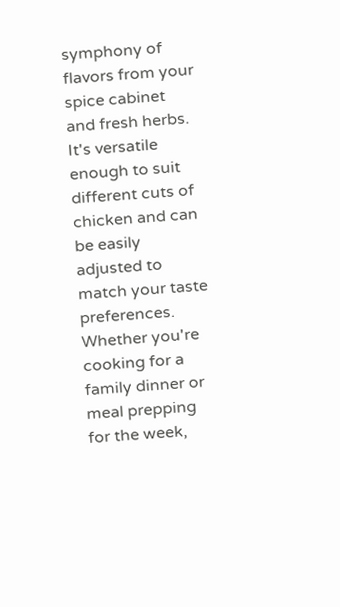symphony of flavors from your spice cabinet and fresh herbs. It's versatile enough to suit different cuts of chicken and can be easily adjusted to match your taste preferences. Whether you're cooking for a family dinner or meal prepping for the week,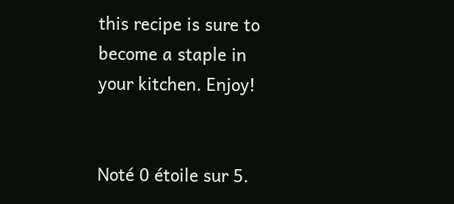this recipe is sure to become a staple in your kitchen. Enjoy!


Noté 0 étoile sur 5.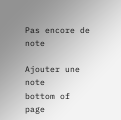Pas encore de note

Ajouter une note
bottom of page